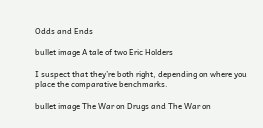Odds and Ends

bullet image A tale of two Eric Holders

I suspect that they’re both right, depending on where you place the comparative benchmarks.

bullet image The War on Drugs and The War on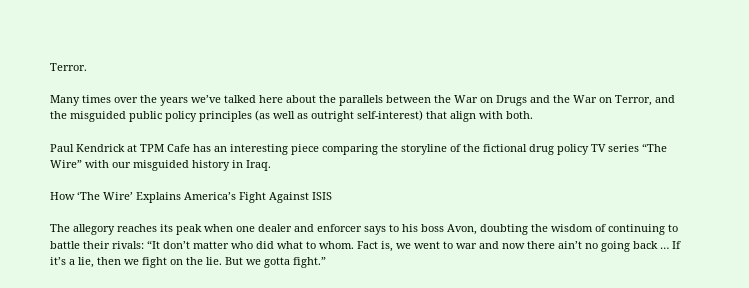Terror.

Many times over the years we’ve talked here about the parallels between the War on Drugs and the War on Terror, and the misguided public policy principles (as well as outright self-interest) that align with both.

Paul Kendrick at TPM Cafe has an interesting piece comparing the storyline of the fictional drug policy TV series “The Wire” with our misguided history in Iraq.

How ‘The Wire’ Explains America’s Fight Against ISIS

The allegory reaches its peak when one dealer and enforcer says to his boss Avon, doubting the wisdom of continuing to battle their rivals: “It don’t matter who did what to whom. Fact is, we went to war and now there ain’t no going back … If it’s a lie, then we fight on the lie. But we gotta fight.”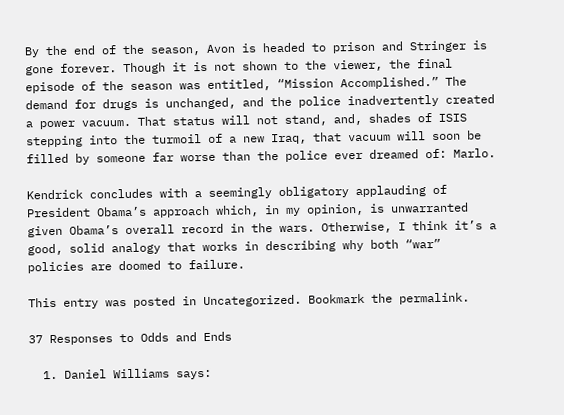By the end of the season, Avon is headed to prison and Stringer is gone forever. Though it is not shown to the viewer, the final episode of the season was entitled, “Mission Accomplished.” The demand for drugs is unchanged, and the police inadvertently created a power vacuum. That status will not stand, and, shades of ISIS stepping into the turmoil of a new Iraq, that vacuum will soon be filled by someone far worse than the police ever dreamed of: Marlo.

Kendrick concludes with a seemingly obligatory applauding of President Obama’s approach which, in my opinion, is unwarranted given Obama’s overall record in the wars. Otherwise, I think it’s a good, solid analogy that works in describing why both “war” policies are doomed to failure.

This entry was posted in Uncategorized. Bookmark the permalink.

37 Responses to Odds and Ends

  1. Daniel Williams says: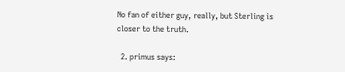No fan of either guy, really, but Sterling is closer to the truth.

  2. primus says: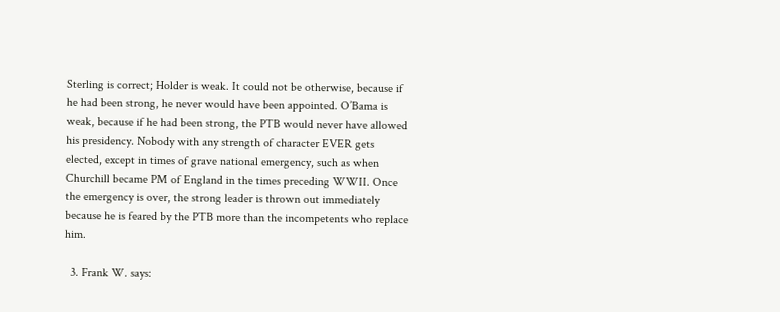Sterling is correct; Holder is weak. It could not be otherwise, because if he had been strong, he never would have been appointed. O’Bama is weak, because if he had been strong, the PTB would never have allowed his presidency. Nobody with any strength of character EVER gets elected, except in times of grave national emergency, such as when Churchill became PM of England in the times preceding WWII. Once the emergency is over, the strong leader is thrown out immediately because he is feared by the PTB more than the incompetents who replace him.

  3. Frank W. says: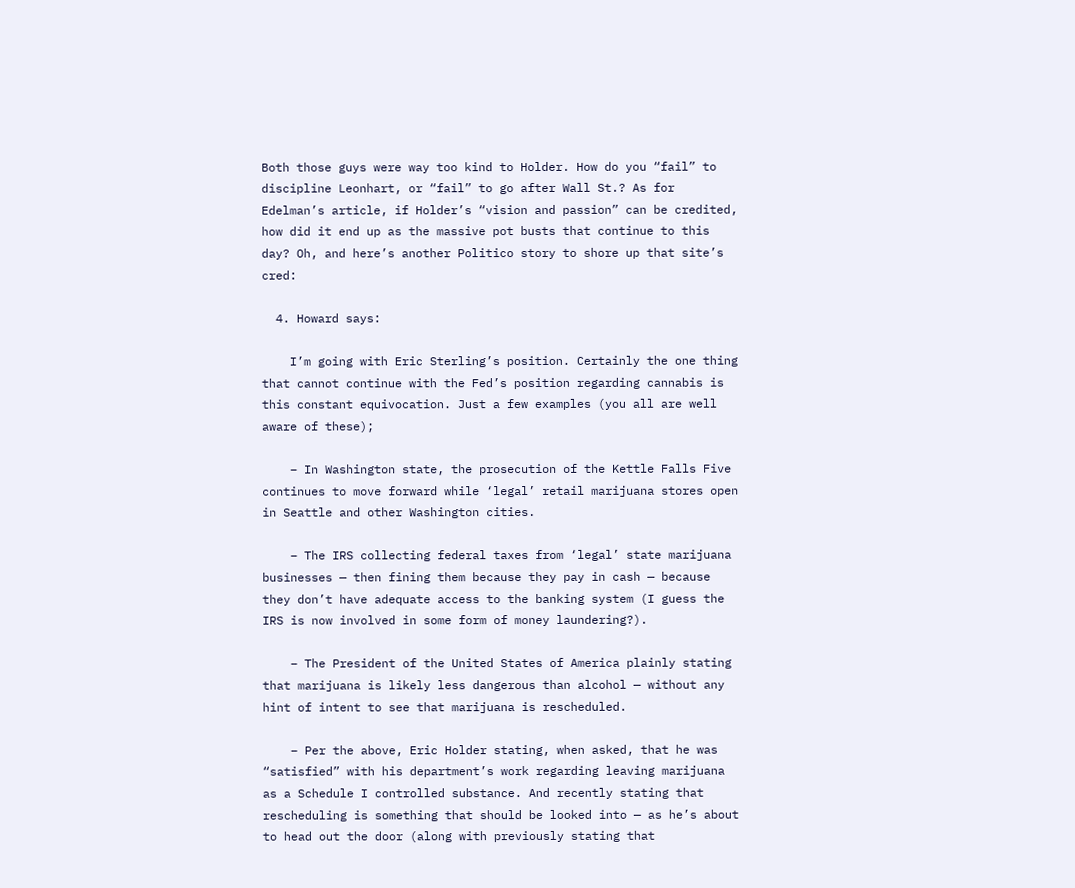Both those guys were way too kind to Holder. How do you “fail” to discipline Leonhart, or “fail” to go after Wall St.? As for Edelman’s article, if Holder’s “vision and passion” can be credited, how did it end up as the massive pot busts that continue to this day? Oh, and here’s another Politico story to shore up that site’s cred:

  4. Howard says:

    I’m going with Eric Sterling’s position. Certainly the one thing that cannot continue with the Fed’s position regarding cannabis is this constant equivocation. Just a few examples (you all are well aware of these);

    – In Washington state, the prosecution of the Kettle Falls Five continues to move forward while ‘legal’ retail marijuana stores open in Seattle and other Washington cities.

    – The IRS collecting federal taxes from ‘legal’ state marijuana businesses — then fining them because they pay in cash — because they don’t have adequate access to the banking system (I guess the IRS is now involved in some form of money laundering?).

    – The President of the United States of America plainly stating that marijuana is likely less dangerous than alcohol — without any hint of intent to see that marijuana is rescheduled.

    – Per the above, Eric Holder stating, when asked, that he was “satisfied” with his department’s work regarding leaving marijuana as a Schedule I controlled substance. And recently stating that rescheduling is something that should be looked into — as he’s about to head out the door (along with previously stating that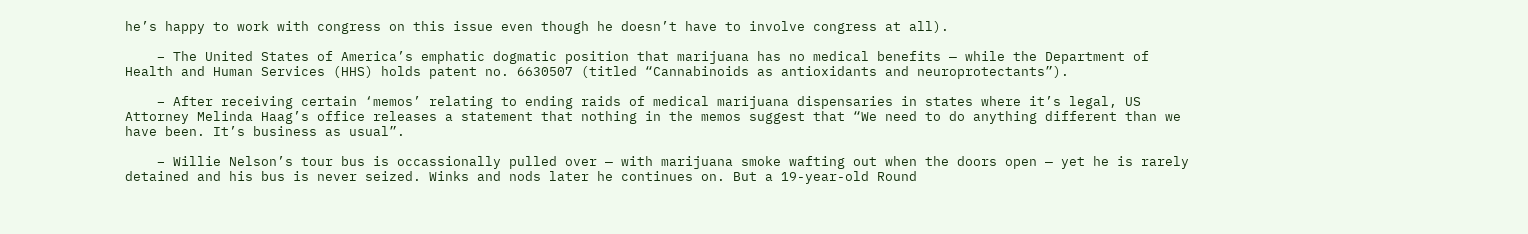he’s happy to work with congress on this issue even though he doesn’t have to involve congress at all).

    – The United States of America’s emphatic dogmatic position that marijuana has no medical benefits — while the Department of Health and Human Services (HHS) holds patent no. 6630507 (titled “Cannabinoids as antioxidants and neuroprotectants”).

    – After receiving certain ‘memos’ relating to ending raids of medical marijuana dispensaries in states where it’s legal, US Attorney Melinda Haag’s office releases a statement that nothing in the memos suggest that “We need to do anything different than we have been. It’s business as usual”.

    – Willie Nelson’s tour bus is occassionally pulled over — with marijuana smoke wafting out when the doors open — yet he is rarely detained and his bus is never seized. Winks and nods later he continues on. But a 19-year-old Round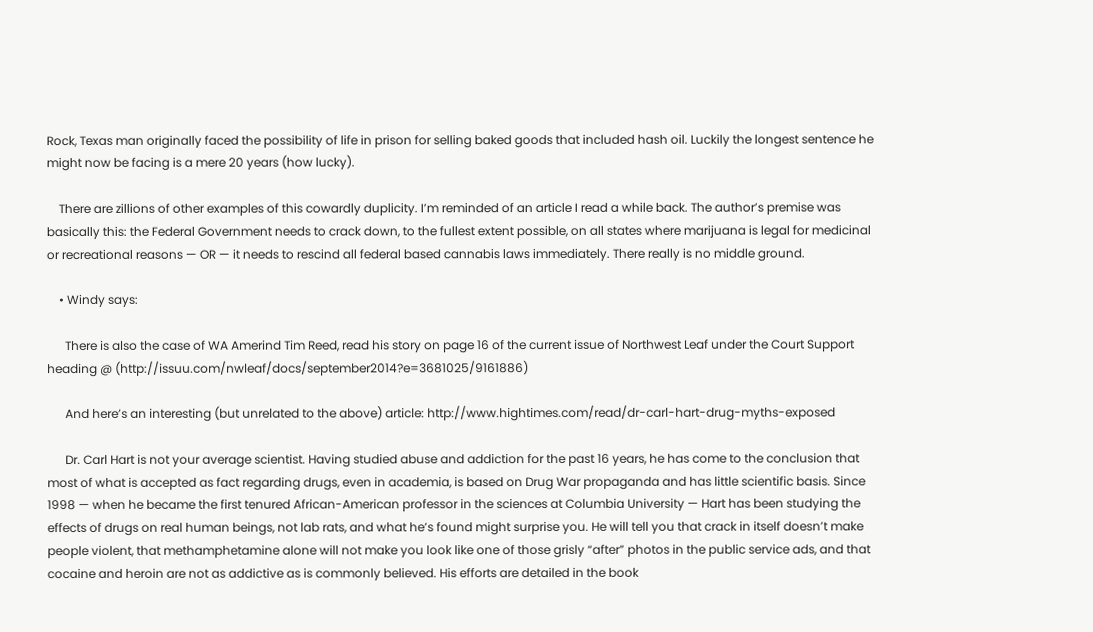Rock, Texas man originally faced the possibility of life in prison for selling baked goods that included hash oil. Luckily the longest sentence he might now be facing is a mere 20 years (how lucky).

    There are zillions of other examples of this cowardly duplicity. I’m reminded of an article I read a while back. The author’s premise was basically this: the Federal Government needs to crack down, to the fullest extent possible, on all states where marijuana is legal for medicinal or recreational reasons — OR — it needs to rescind all federal based cannabis laws immediately. There really is no middle ground.

    • Windy says:

      There is also the case of WA Amerind Tim Reed, read his story on page 16 of the current issue of Northwest Leaf under the Court Support heading @ (http://issuu.com/nwleaf/docs/september2014?e=3681025/9161886)

      And here’s an interesting (but unrelated to the above) article: http://www.hightimes.com/read/dr-carl-hart-drug-myths-exposed

      Dr. Carl Hart is not your average scientist. Having studied abuse and addiction for the past 16 years, he has come to the conclusion that most of what is accepted as fact regarding drugs, even in academia, is based on Drug War propaganda and has little scientific basis. Since 1998 — when he became the first tenured African-American professor in the sciences at Columbia University — Hart has been studying the effects of drugs on real human beings, not lab rats, and what he’s found might surprise you. He will tell you that crack in itself doesn’t make people violent, that methamphetamine alone will not make you look like one of those grisly “after” photos in the public service ads, and that cocaine and heroin are not as addictive as is commonly believed. His efforts are detailed in the book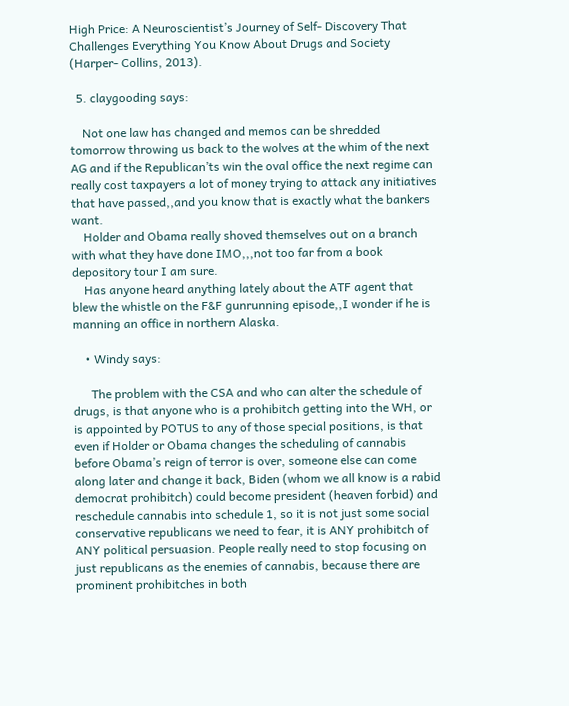High Price: A Neuroscientist’s Journey of Self- Discovery That Challenges Everything You Know About Drugs and Society (Harper- Collins, 2013).

  5. claygooding says:

    Not one law has changed and memos can be shredded tomorrow throwing us back to the wolves at the whim of the next AG and if the Republican’ts win the oval office the next regime can really cost taxpayers a lot of money trying to attack any initiatives that have passed,,and you know that is exactly what the bankers want.
    Holder and Obama really shoved themselves out on a branch with what they have done IMO,,,not too far from a book depository tour I am sure.
    Has anyone heard anything lately about the ATF agent that blew the whistle on the F&F gunrunning episode,,I wonder if he is manning an office in northern Alaska.

    • Windy says:

      The problem with the CSA and who can alter the schedule of drugs, is that anyone who is a prohibitch getting into the WH, or is appointed by POTUS to any of those special positions, is that even if Holder or Obama changes the scheduling of cannabis before Obama’s reign of terror is over, someone else can come along later and change it back, Biden (whom we all know is a rabid democrat prohibitch) could become president (heaven forbid) and reschedule cannabis into schedule 1, so it is not just some social conservative republicans we need to fear, it is ANY prohibitch of ANY political persuasion. People really need to stop focusing on just republicans as the enemies of cannabis, because there are prominent prohibitches in both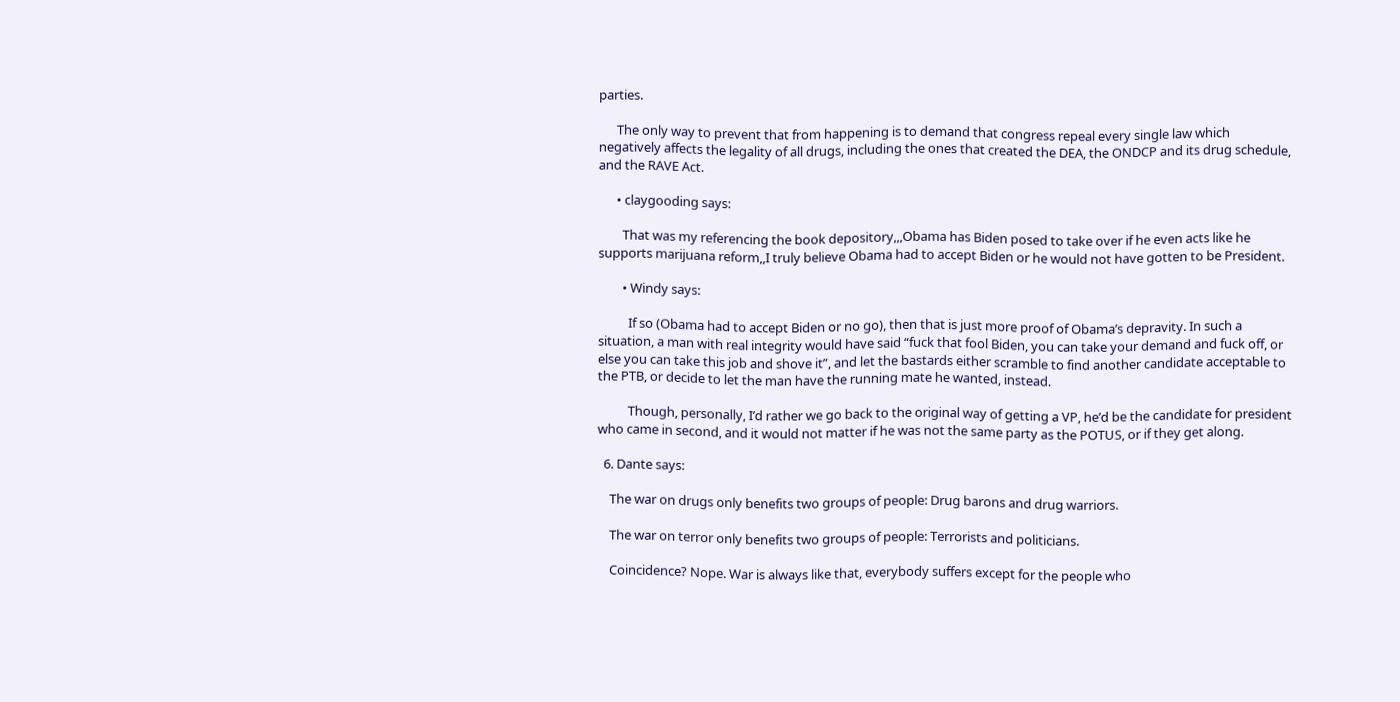parties.

      The only way to prevent that from happening is to demand that congress repeal every single law which negatively affects the legality of all drugs, including the ones that created the DEA, the ONDCP and its drug schedule, and the RAVE Act.

      • claygooding says:

        That was my referencing the book depository,,,Obama has Biden posed to take over if he even acts like he supports marijuana reform,,I truly believe Obama had to accept Biden or he would not have gotten to be President.

        • Windy says:

          If so (Obama had to accept Biden or no go), then that is just more proof of Obama’s depravity. In such a situation, a man with real integrity would have said “fuck that fool Biden, you can take your demand and fuck off, or else you can take this job and shove it”, and let the bastards either scramble to find another candidate acceptable to the PTB, or decide to let the man have the running mate he wanted, instead.

          Though, personally, I’d rather we go back to the original way of getting a VP, he’d be the candidate for president who came in second, and it would not matter if he was not the same party as the POTUS, or if they get along.

  6. Dante says:

    The war on drugs only benefits two groups of people: Drug barons and drug warriors.

    The war on terror only benefits two groups of people: Terrorists and politicians.

    Coincidence? Nope. War is always like that, everybody suffers except for the people who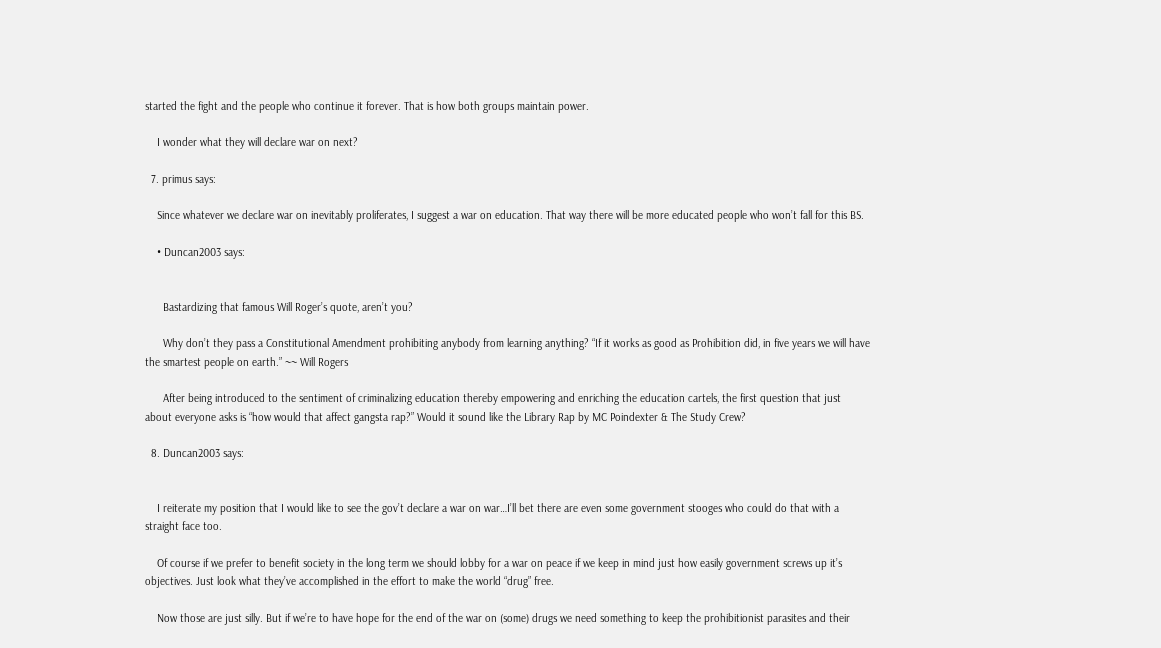started the fight and the people who continue it forever. That is how both groups maintain power.

    I wonder what they will declare war on next?

  7. primus says:

    Since whatever we declare war on inevitably proliferates, I suggest a war on education. That way there will be more educated people who won’t fall for this BS.

    • Duncan2003 says:


      Bastardizing that famous Will Roger’s quote, aren’t you?

      Why don’t they pass a Constitutional Amendment prohibiting anybody from learning anything? “If it works as good as Prohibition did, in five years we will have the smartest people on earth.” ~~ Will Rogers

      After being introduced to the sentiment of criminalizing education thereby empowering and enriching the education cartels, the first question that just about everyone asks is “how would that affect gangsta rap?” Would it sound like the Library Rap by MC Poindexter & The Study Crew?

  8. Duncan2003 says:


    I reiterate my position that I would like to see the gov’t declare a war on war…I’ll bet there are even some government stooges who could do that with a straight face too.

    Of course if we prefer to benefit society in the long term we should lobby for a war on peace if we keep in mind just how easily government screws up it’s objectives. Just look what they’ve accomplished in the effort to make the world “drug” free.

    Now those are just silly. But if we’re to have hope for the end of the war on (some) drugs we need something to keep the prohibitionist parasites and their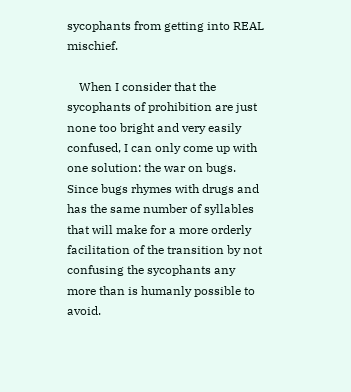sycophants from getting into REAL mischief.

    When I consider that the sycophants of prohibition are just none too bright and very easily confused, I can only come up with one solution: the war on bugs. Since bugs rhymes with drugs and has the same number of syllables that will make for a more orderly facilitation of the transition by not confusing the sycophants any more than is humanly possible to avoid.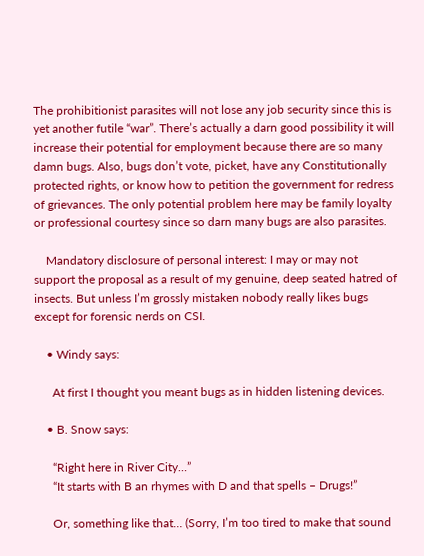The prohibitionist parasites will not lose any job security since this is yet another futile “war”. There’s actually a darn good possibility it will increase their potential for employment because there are so many damn bugs. Also, bugs don’t vote, picket, have any Constitutionally protected rights, or know how to petition the government for redress of grievances. The only potential problem here may be family loyalty or professional courtesy since so darn many bugs are also parasites.

    Mandatory disclosure of personal interest: I may or may not support the proposal as a result of my genuine, deep seated hatred of insects. But unless I’m grossly mistaken nobody really likes bugs except for forensic nerds on CSI.

    • Windy says:

      At first I thought you meant bugs as in hidden listening devices.

    • B. Snow says:

      “Right here in River City…”
      “It starts with B an rhymes with D and that spells – Drugs!”

      Or, something like that… (Sorry, I’m too tired to make that sound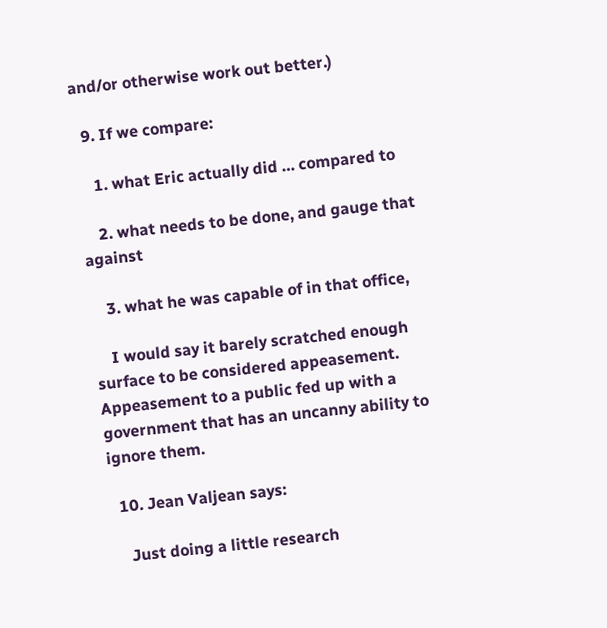and/or otherwise work out better.)

  9. If we compare:

    1. what Eric actually did … compared to

    2. what needs to be done, and gauge that against

    3. what he was capable of in that office,

    I would say it barely scratched enough surface to be considered appeasement. Appeasement to a public fed up with a government that has an uncanny ability to ignore them.

  10. Jean Valjean says:

    Just doing a little research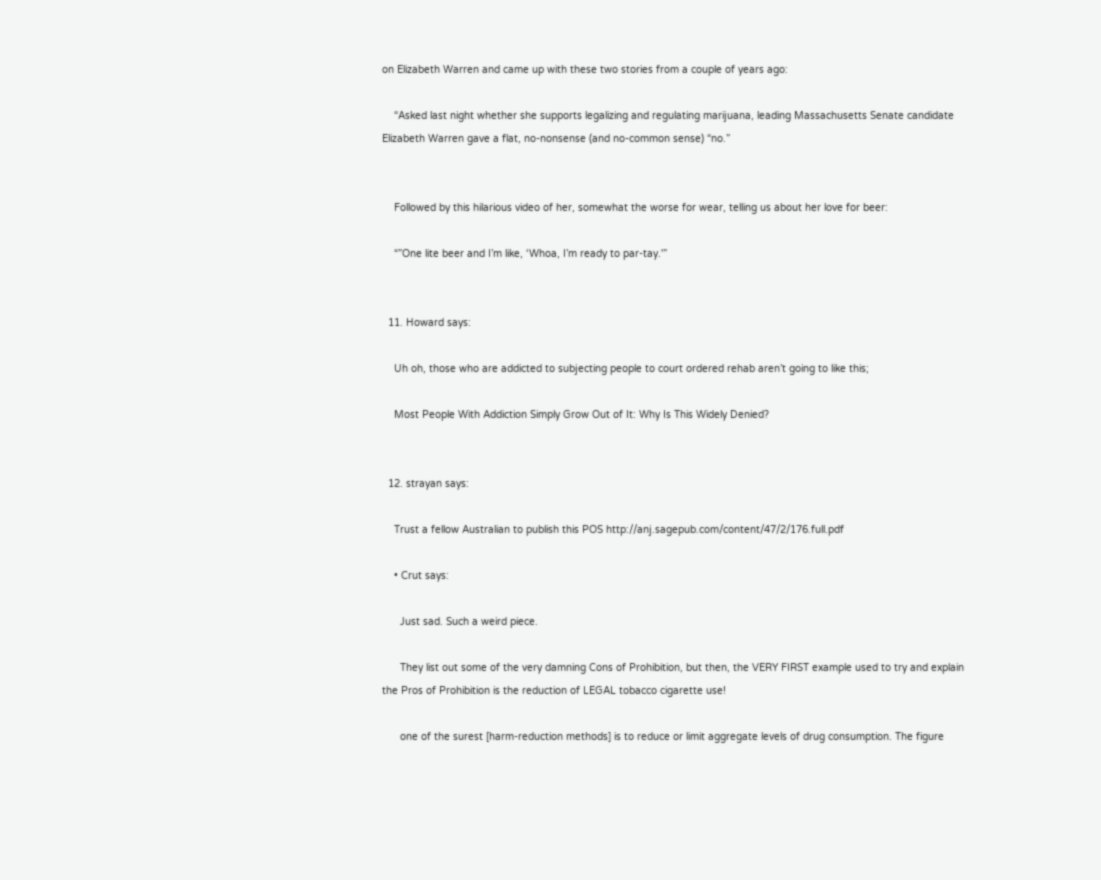on Elizabeth Warren and came up with these two stories from a couple of years ago:

    “Asked last night whether she supports legalizing and regulating marijuana, leading Massachusetts Senate candidate Elizabeth Warren gave a flat, no-nonsense (and no-common sense) “no.”


    Followed by this hilarious video of her, somewhat the worse for wear, telling us about her love for beer:

    “”One lite beer and I’m like, ‘Whoa, I’m ready to par-tay.'”


  11. Howard says:

    Uh oh, those who are addicted to subjecting people to court ordered rehab aren’t going to like this;

    Most People With Addiction Simply Grow Out of It: Why Is This Widely Denied?


  12. strayan says:

    Trust a fellow Australian to publish this POS http://anj.sagepub.com/content/47/2/176.full.pdf

    • Crut says:

      Just sad. Such a weird piece.

      They list out some of the very damning Cons of Prohibition, but then, the VERY FIRST example used to try and explain the Pros of Prohibition is the reduction of LEGAL tobacco cigarette use!

      one of the surest [harm-reduction methods] is to reduce or limit aggregate levels of drug consumption. The figure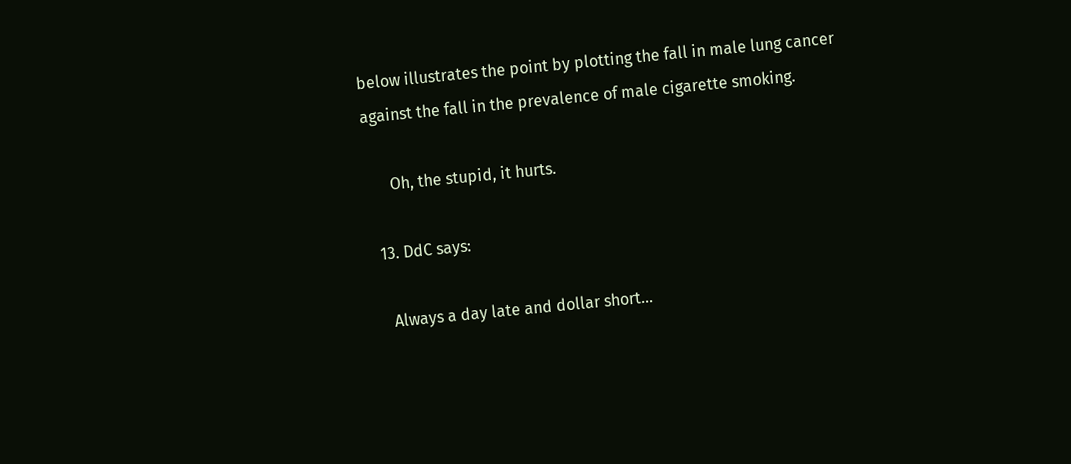below illustrates the point by plotting the fall in male lung cancer against the fall in the prevalence of male cigarette smoking.

      Oh, the stupid, it hurts.

  13. DdC says:

    Always a day late and dollar short…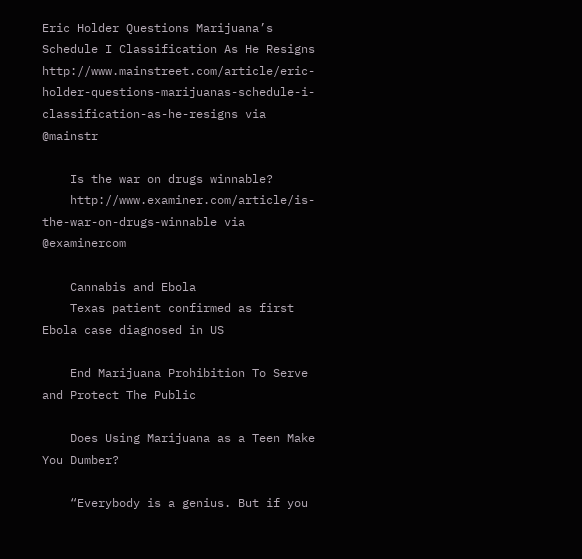Eric Holder Questions Marijuana’s Schedule I Classification As He Resigns http://www.mainstreet.com/article/eric-holder-questions-marijuanas-schedule-i-classification-as-he-resigns via @mainstr

    Is the war on drugs winnable?
    http://www.examiner.com/article/is-the-war-on-drugs-winnable via @examinercom

    Cannabis and Ebola
    Texas patient confirmed as first Ebola case diagnosed in US

    End Marijuana Prohibition To Serve and Protect The Public

    Does Using Marijuana as a Teen Make You Dumber?

    “Everybody is a genius. But if you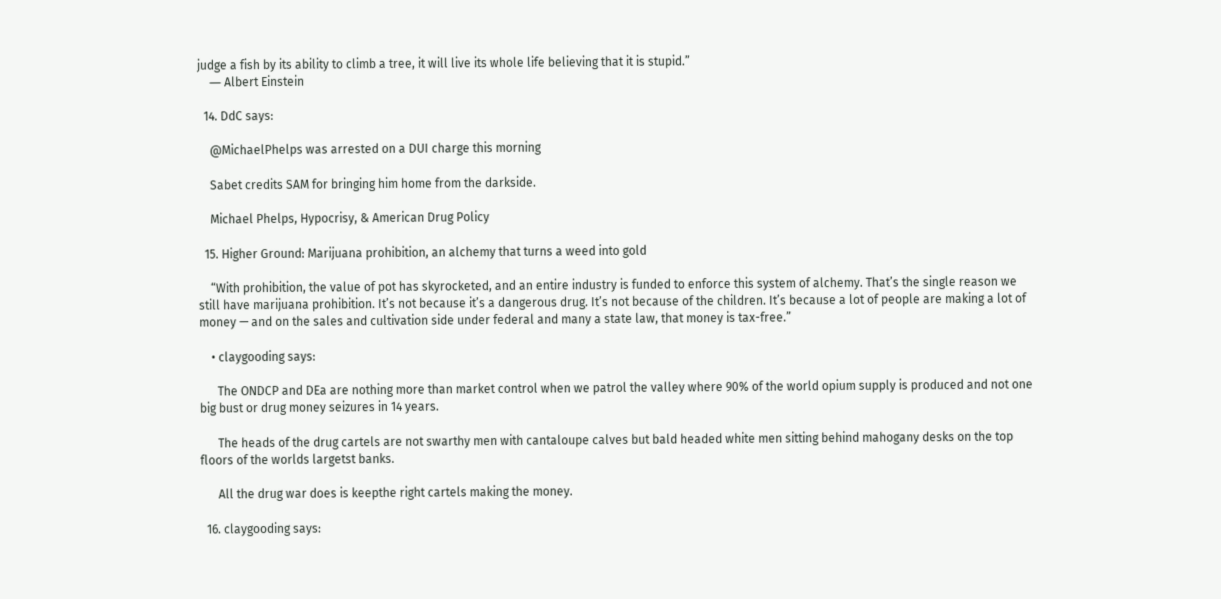judge a fish by its ability to climb a tree, it will live its whole life believing that it is stupid.”
    ― Albert Einstein

  14. DdC says:

    @MichaelPhelps was arrested on a DUI charge this morning

    Sabet credits SAM for bringing him home from the darkside.

    Michael Phelps, Hypocrisy, & American Drug Policy

  15. Higher Ground: Marijuana prohibition, an alchemy that turns a weed into gold

    “With prohibition, the value of pot has skyrocketed, and an entire industry is funded to enforce this system of alchemy. That’s the single reason we still have marijuana prohibition. It’s not because it’s a dangerous drug. It’s not because of the children. It’s because a lot of people are making a lot of money — and on the sales and cultivation side under federal and many a state law, that money is tax-free.”

    • claygooding says:

      The ONDCP and DEa are nothing more than market control when we patrol the valley where 90% of the world opium supply is produced and not one big bust or drug money seizures in 14 years.

      The heads of the drug cartels are not swarthy men with cantaloupe calves but bald headed white men sitting behind mahogany desks on the top floors of the worlds largetst banks.

      All the drug war does is keepthe right cartels making the money.

  16. claygooding says: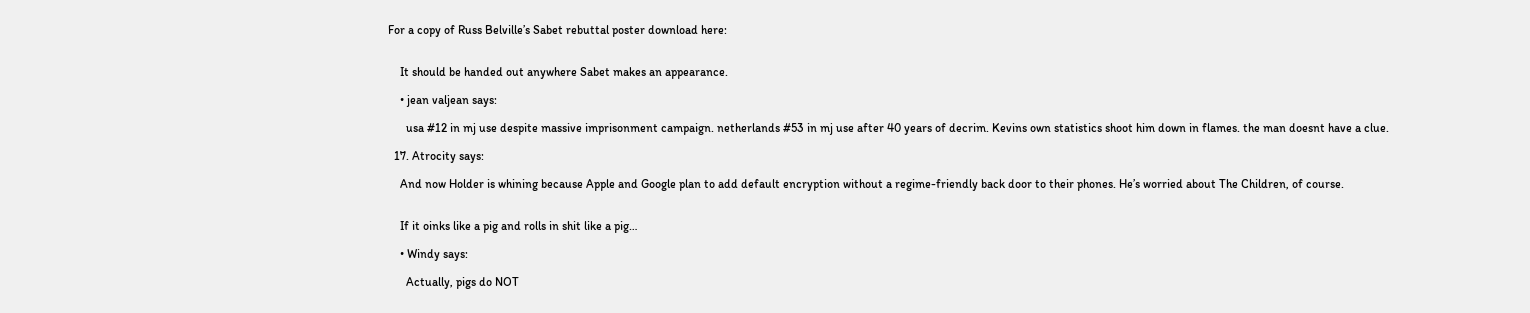For a copy of Russ Belville’s Sabet rebuttal poster download here:


    It should be handed out anywhere Sabet makes an appearance.

    • jean valjean says:

      usa #12 in mj use despite massive imprisonment campaign. netherlands #53 in mj use after 40 years of decrim. Kevins own statistics shoot him down in flames. the man doesnt have a clue.

  17. Atrocity says:

    And now Holder is whining because Apple and Google plan to add default encryption without a regime-friendly back door to their phones. He’s worried about The Children, of course.


    If it oinks like a pig and rolls in shit like a pig…

    • Windy says:

      Actually, pigs do NOT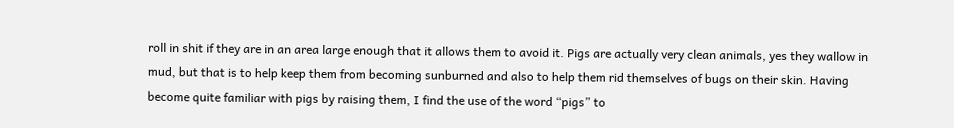roll in shit if they are in an area large enough that it allows them to avoid it. Pigs are actually very clean animals, yes they wallow in mud, but that is to help keep them from becoming sunburned and also to help them rid themselves of bugs on their skin. Having become quite familiar with pigs by raising them, I find the use of the word “pigs” to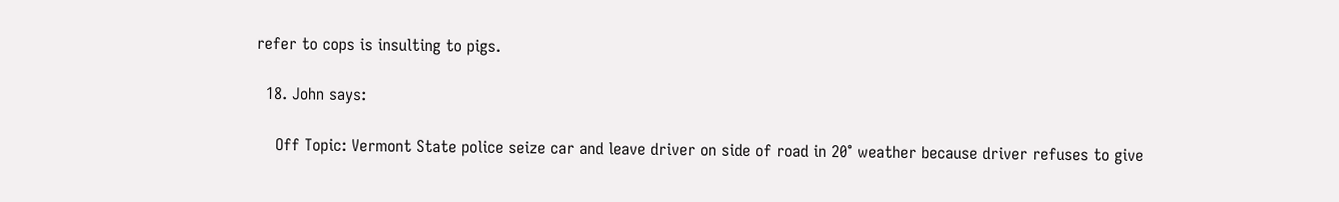refer to cops is insulting to pigs.

  18. John says:

    Off Topic: Vermont State police seize car and leave driver on side of road in 20° weather because driver refuses to give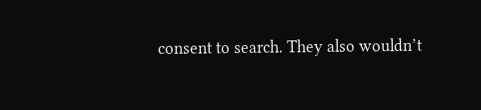consent to search. They also wouldn’t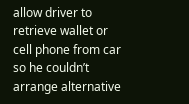allow driver to retrieve wallet or cell phone from car so he couldn’t arrange alternative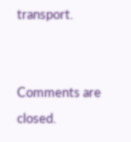transport.


Comments are closed.